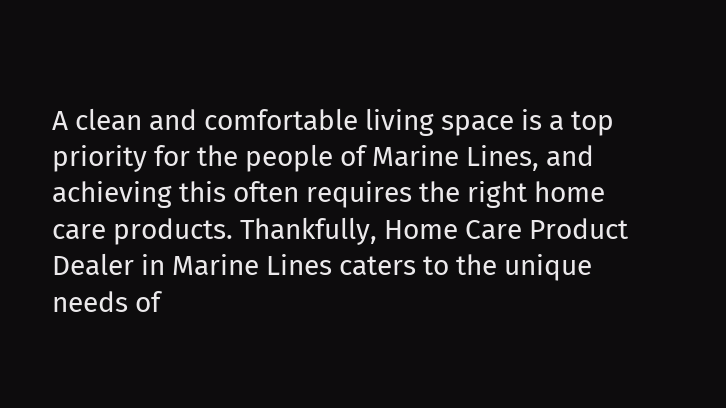A clean and comfortable living space is a top priority for the people of Marine Lines, and achieving this often requires the right home care products. Thankfully, Home Care Product Dealer in Marine Lines caters to the unique needs of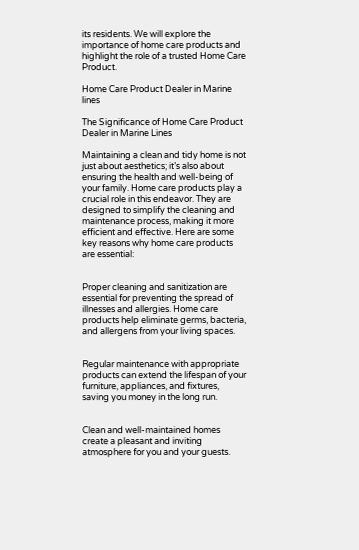its residents. We will explore the importance of home care products and highlight the role of a trusted Home Care Product.

Home Care Product Dealer in Marine lines

The Significance of Home Care Product Dealer in Marine Lines

Maintaining a clean and tidy home is not just about aesthetics; it’s also about ensuring the health and well-being of your family. Home care products play a crucial role in this endeavor. They are designed to simplify the cleaning and maintenance process, making it more efficient and effective. Here are some key reasons why home care products are essential:


Proper cleaning and sanitization are essential for preventing the spread of illnesses and allergies. Home care products help eliminate germs, bacteria, and allergens from your living spaces.


Regular maintenance with appropriate products can extend the lifespan of your furniture, appliances, and fixtures, saving you money in the long run.


Clean and well-maintained homes create a pleasant and inviting atmosphere for you and your guests.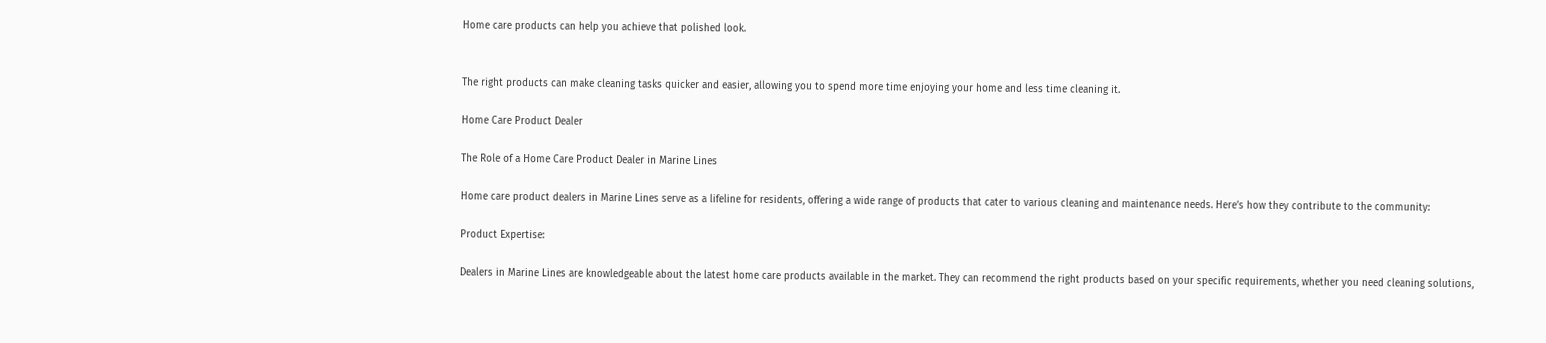Home care products can help you achieve that polished look.


The right products can make cleaning tasks quicker and easier, allowing you to spend more time enjoying your home and less time cleaning it.

Home Care Product Dealer

The Role of a Home Care Product Dealer in Marine Lines

Home care product dealers in Marine Lines serve as a lifeline for residents, offering a wide range of products that cater to various cleaning and maintenance needs. Here’s how they contribute to the community:

Product Expertise:

Dealers in Marine Lines are knowledgeable about the latest home care products available in the market. They can recommend the right products based on your specific requirements, whether you need cleaning solutions,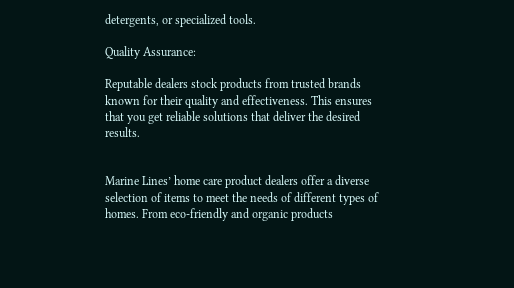detergents, or specialized tools.

Quality Assurance:

Reputable dealers stock products from trusted brands known for their quality and effectiveness. This ensures that you get reliable solutions that deliver the desired results.


Marine Lines’ home care product dealers offer a diverse selection of items to meet the needs of different types of homes. From eco-friendly and organic products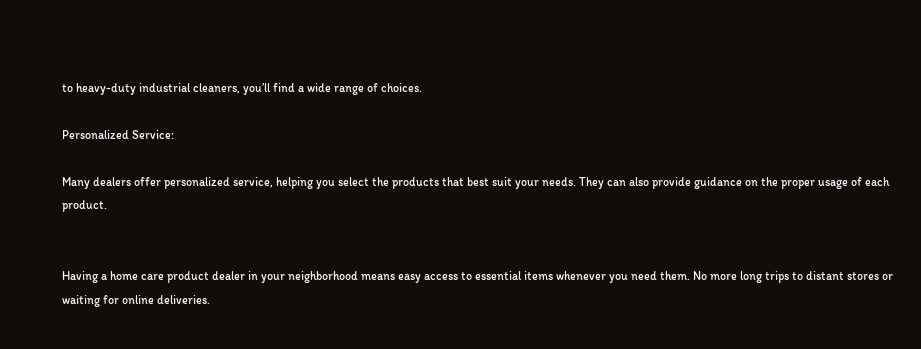to heavy-duty industrial cleaners, you’ll find a wide range of choices.

Personalized Service:

Many dealers offer personalized service, helping you select the products that best suit your needs. They can also provide guidance on the proper usage of each product.


Having a home care product dealer in your neighborhood means easy access to essential items whenever you need them. No more long trips to distant stores or waiting for online deliveries.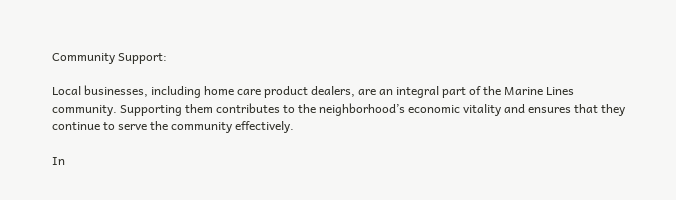Community Support:

Local businesses, including home care product dealers, are an integral part of the Marine Lines community. Supporting them contributes to the neighborhood’s economic vitality and ensures that they continue to serve the community effectively.

In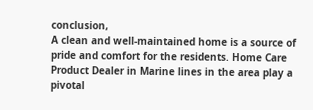conclusion,
A clean and well-maintained home is a source of pride and comfort for the residents. Home Care Product Dealer in Marine lines in the area play a pivotal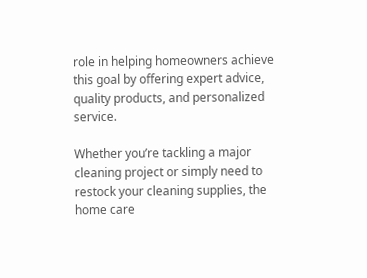role in helping homeowners achieve this goal by offering expert advice, quality products, and personalized service.

Whether you’re tackling a major cleaning project or simply need to restock your cleaning supplies, the home care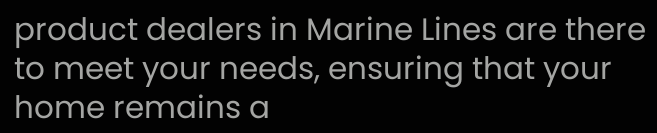product dealers in Marine Lines are there to meet your needs, ensuring that your home remains a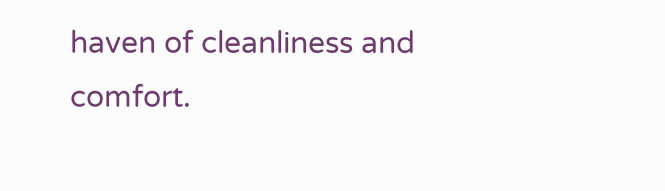haven of cleanliness and comfort.